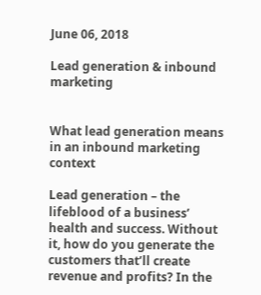June 06, 2018

Lead generation & inbound marketing


What lead generation means in an inbound marketing context

Lead generation – the lifeblood of a business’ health and success. Without it, how do you generate the customers that’ll create revenue and profits? In the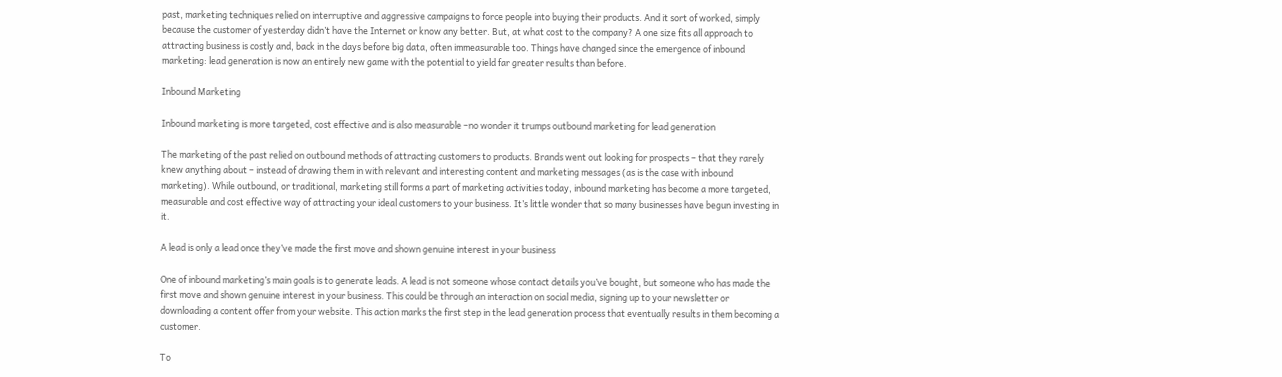past, marketing techniques relied on interruptive and aggressive campaigns to force people into buying their products. And it sort of worked, simply because the customer of yesterday didn’t have the Internet or know any better. But, at what cost to the company? A one size fits all approach to attracting business is costly and, back in the days before big data, often immeasurable too. Things have changed since the emergence of inbound marketing: lead generation is now an entirely new game with the potential to yield far greater results than before.

Inbound Marketing

Inbound marketing is more targeted, cost effective and is also measurable –no wonder it trumps outbound marketing for lead generation

The marketing of the past relied on outbound methods of attracting customers to products. Brands went out looking for prospects – that they rarely knew anything about – instead of drawing them in with relevant and interesting content and marketing messages (as is the case with inbound marketing). While outbound, or traditional, marketing still forms a part of marketing activities today, inbound marketing has become a more targeted, measurable and cost effective way of attracting your ideal customers to your business. It’s little wonder that so many businesses have begun investing in it.

A lead is only a lead once they’ve made the first move and shown genuine interest in your business

One of inbound marketing’s main goals is to generate leads. A lead is not someone whose contact details you’ve bought, but someone who has made the first move and shown genuine interest in your business. This could be through an interaction on social media, signing up to your newsletter or downloading a content offer from your website. This action marks the first step in the lead generation process that eventually results in them becoming a customer.

To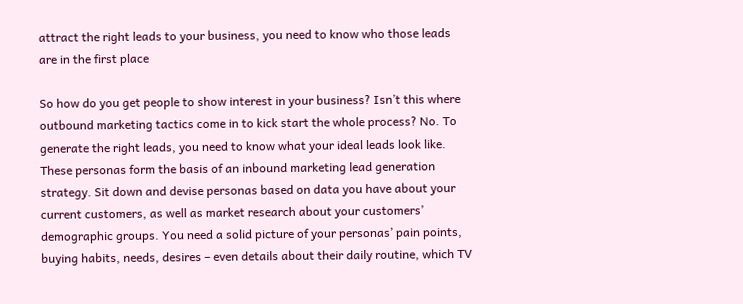attract the right leads to your business, you need to know who those leads are in the first place

So how do you get people to show interest in your business? Isn’t this where outbound marketing tactics come in to kick start the whole process? No. To generate the right leads, you need to know what your ideal leads look like. These personas form the basis of an inbound marketing lead generation strategy. Sit down and devise personas based on data you have about your current customers, as well as market research about your customers’ demographic groups. You need a solid picture of your personas’ pain points, buying habits, needs, desires – even details about their daily routine, which TV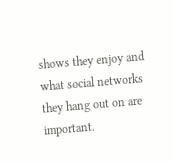shows they enjoy and what social networks they hang out on are important.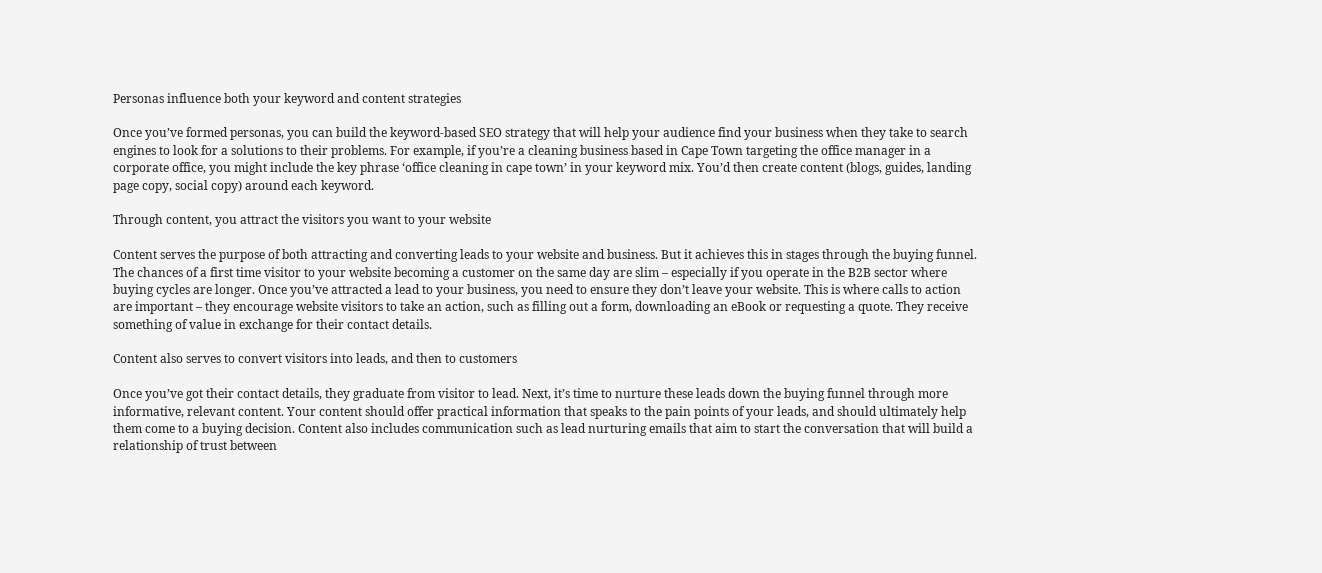Personas influence both your keyword and content strategies

Once you’ve formed personas, you can build the keyword-based SEO strategy that will help your audience find your business when they take to search engines to look for a solutions to their problems. For example, if you’re a cleaning business based in Cape Town targeting the office manager in a corporate office, you might include the key phrase ‘office cleaning in cape town’ in your keyword mix. You’d then create content (blogs, guides, landing page copy, social copy) around each keyword.

Through content, you attract the visitors you want to your website

Content serves the purpose of both attracting and converting leads to your website and business. But it achieves this in stages through the buying funnel. The chances of a first time visitor to your website becoming a customer on the same day are slim – especially if you operate in the B2B sector where buying cycles are longer. Once you’ve attracted a lead to your business, you need to ensure they don’t leave your website. This is where calls to action are important – they encourage website visitors to take an action, such as filling out a form, downloading an eBook or requesting a quote. They receive something of value in exchange for their contact details.

Content also serves to convert visitors into leads, and then to customers

Once you’ve got their contact details, they graduate from visitor to lead. Next, it’s time to nurture these leads down the buying funnel through more informative, relevant content. Your content should offer practical information that speaks to the pain points of your leads, and should ultimately help them come to a buying decision. Content also includes communication such as lead nurturing emails that aim to start the conversation that will build a relationship of trust between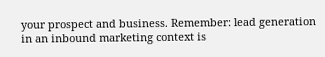your prospect and business. Remember: lead generation in an inbound marketing context is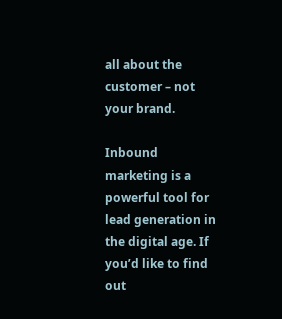all about the customer – not your brand.

Inbound marketing is a powerful tool for lead generation in the digital age. If you’d like to find out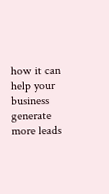how it can help your business generate more leads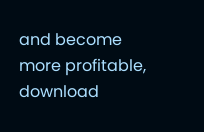and become more profitable, download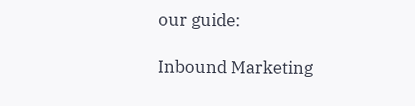our guide:

Inbound Marketing